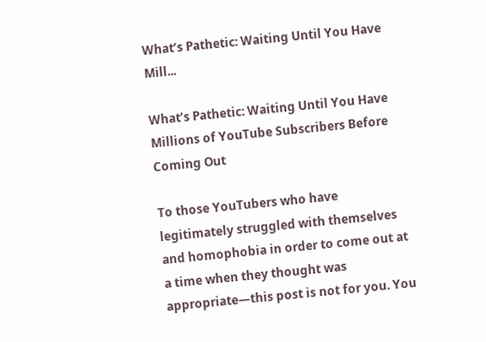What’s Pathetic: Waiting Until You Have Mill...

What’s Pathetic: Waiting Until You Have Millions of YouTube Subscribers Before Coming Out

To those YouTubers who have legitimately struggled with themselves and homophobia in order to come out at a time when they thought was appropriate—this post is not for you. You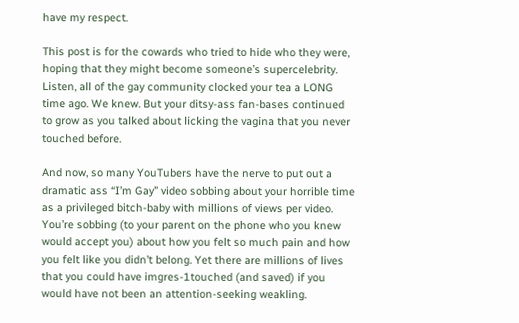have my respect.

This post is for the cowards who tried to hide who they were, hoping that they might become someone’s supercelebrity. Listen, all of the gay community clocked your tea a LONG time ago. We knew. But your ditsy-ass fan-bases continued to grow as you talked about licking the vagina that you never touched before.

And now, so many YouTubers have the nerve to put out a dramatic ass “I’m Gay” video sobbing about your horrible time as a privileged bitch-baby with millions of views per video. You’re sobbing (to your parent on the phone who you knew would accept you) about how you felt so much pain and how you felt like you didn’t belong. Yet there are millions of lives that you could have imgres-1touched (and saved) if you would have not been an attention-seeking weakling.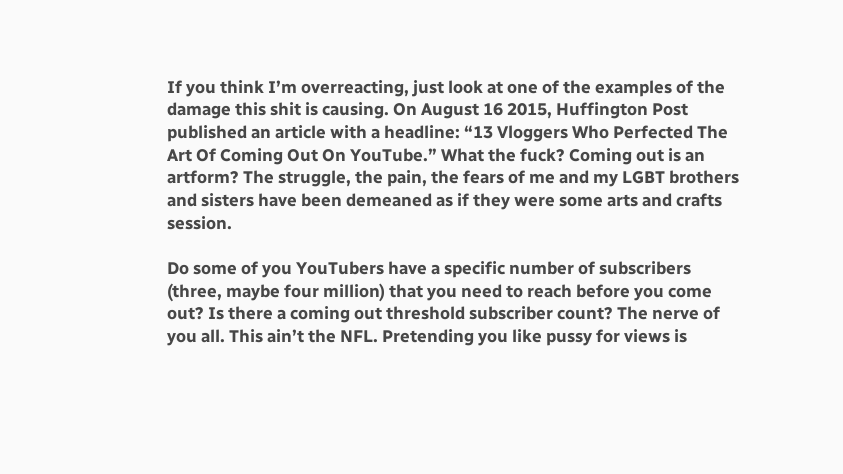If you think I’m overreacting, just look at one of the examples of the damage this shit is causing. On August 16 2015, Huffington Post published an article with a headline: “13 Vloggers Who Perfected The Art Of Coming Out On YouTube.” What the fuck? Coming out is an artform? The struggle, the pain, the fears of me and my LGBT brothers and sisters have been demeaned as if they were some arts and crafts session.

Do some of you YouTubers have a specific number of subscribers (three, maybe four million) that you need to reach before you come out? Is there a coming out threshold subscriber count? The nerve of you all. This ain’t the NFL. Pretending you like pussy for views is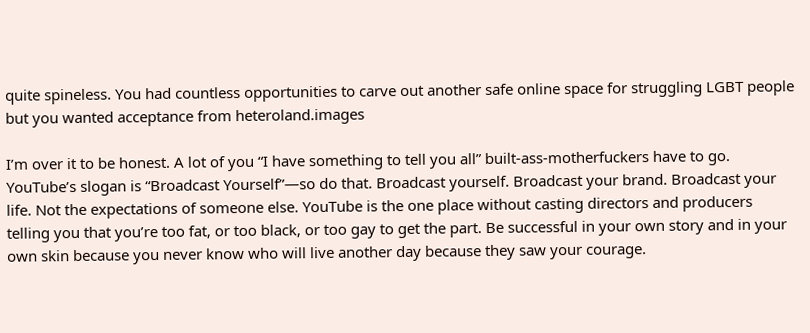quite spineless. You had countless opportunities to carve out another safe online space for struggling LGBT people but you wanted acceptance from heteroland.images

I’m over it to be honest. A lot of you “I have something to tell you all” built-ass-motherfuckers have to go. YouTube’s slogan is “Broadcast Yourself”—so do that. Broadcast yourself. Broadcast your brand. Broadcast your life. Not the expectations of someone else. YouTube is the one place without casting directors and producers telling you that you’re too fat, or too black, or too gay to get the part. Be successful in your own story and in your own skin because you never know who will live another day because they saw your courage.